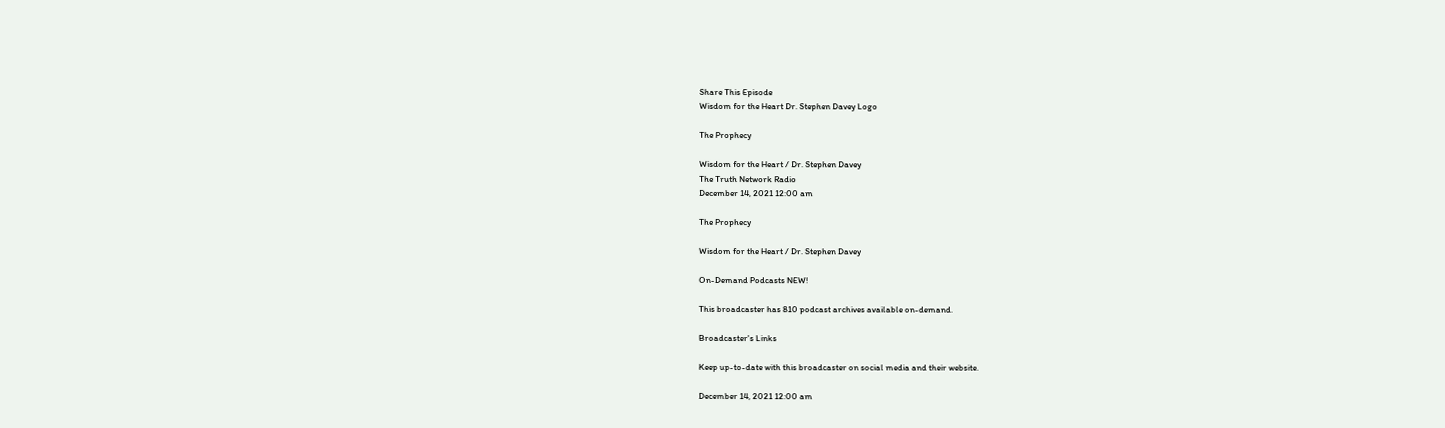Share This Episode
Wisdom for the Heart Dr. Stephen Davey Logo

The Prophecy

Wisdom for the Heart / Dr. Stephen Davey
The Truth Network Radio
December 14, 2021 12:00 am

The Prophecy

Wisdom for the Heart / Dr. Stephen Davey

On-Demand Podcasts NEW!

This broadcaster has 810 podcast archives available on-demand.

Broadcaster's Links

Keep up-to-date with this broadcaster on social media and their website.

December 14, 2021 12:00 am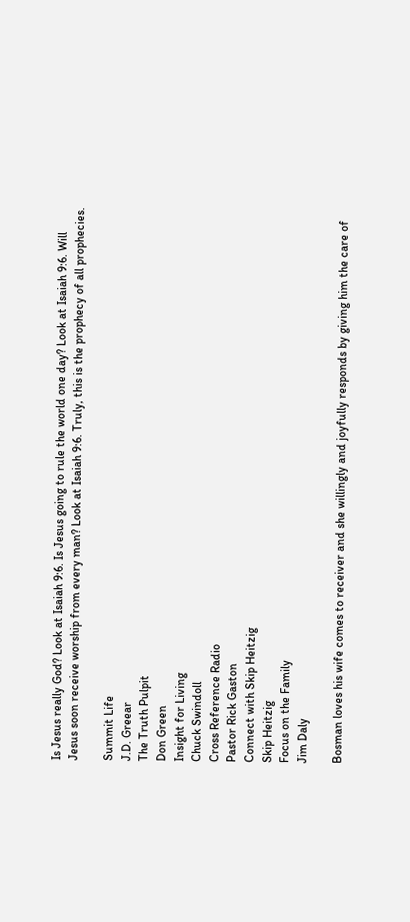Is Jesus really God? Look at Isaiah 9:6. Is Jesus going to rule the world one day? Look at Isaiah 9:6. Will Jesus soon receive worship from every man? Look at Isaiah 9:6. Truly, this is the prophecy of all prophecies.

Summit Life
J.D. Greear
The Truth Pulpit
Don Green
Insight for Living
Chuck Swindoll
Cross Reference Radio
Pastor Rick Gaston
Connect with Skip Heitzig
Skip Heitzig
Focus on the Family
Jim Daly

Bosman loves his wife comes to receiver and she willingly and joyfully responds by giving him the care of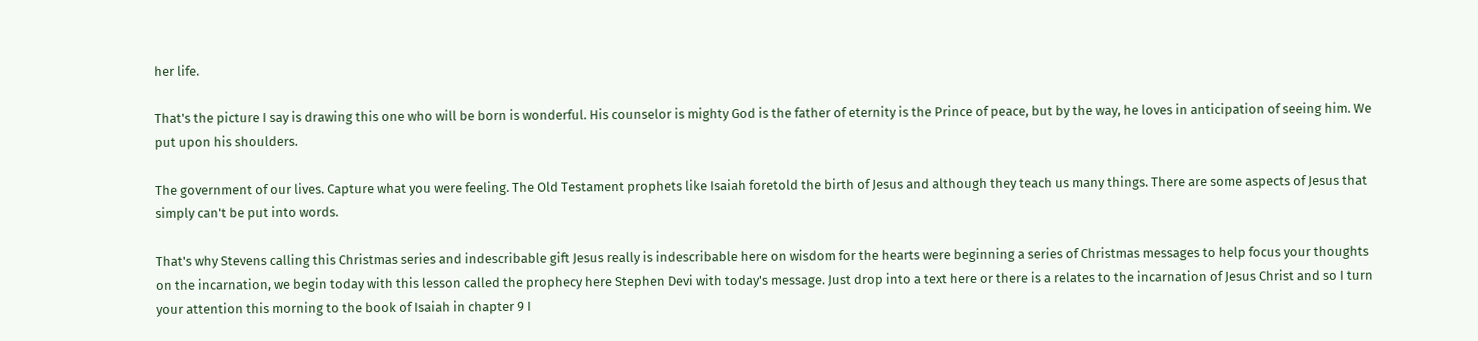her life.

That's the picture I say is drawing this one who will be born is wonderful. His counselor is mighty God is the father of eternity is the Prince of peace, but by the way, he loves in anticipation of seeing him. We put upon his shoulders.

The government of our lives. Capture what you were feeling. The Old Testament prophets like Isaiah foretold the birth of Jesus and although they teach us many things. There are some aspects of Jesus that simply can't be put into words.

That's why Stevens calling this Christmas series and indescribable gift Jesus really is indescribable here on wisdom for the hearts were beginning a series of Christmas messages to help focus your thoughts on the incarnation, we begin today with this lesson called the prophecy here Stephen Devi with today's message. Just drop into a text here or there is a relates to the incarnation of Jesus Christ and so I turn your attention this morning to the book of Isaiah in chapter 9 I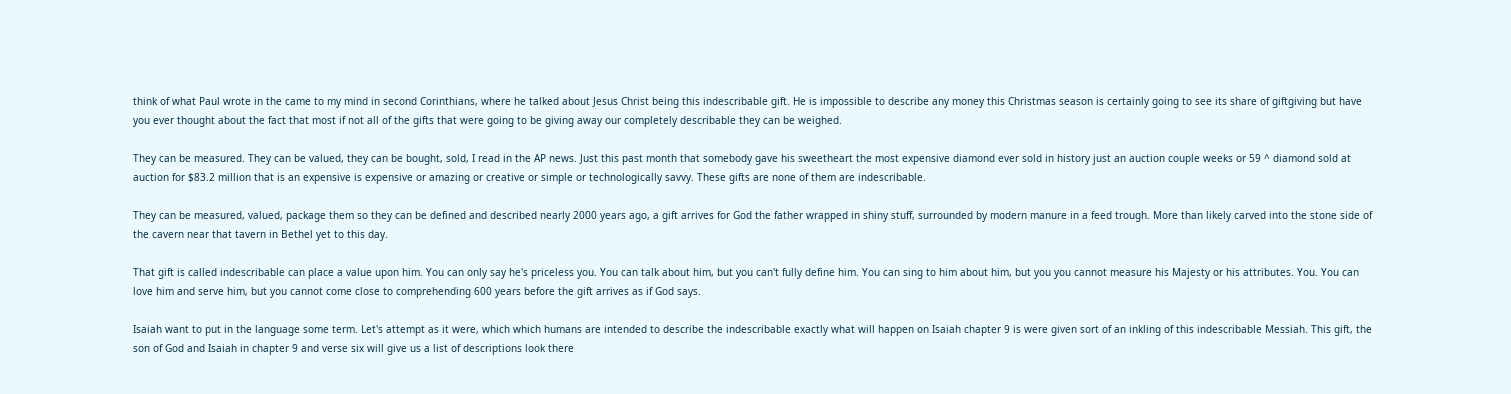think of what Paul wrote in the came to my mind in second Corinthians, where he talked about Jesus Christ being this indescribable gift. He is impossible to describe any money this Christmas season is certainly going to see its share of giftgiving but have you ever thought about the fact that most if not all of the gifts that were going to be giving away our completely describable they can be weighed.

They can be measured. They can be valued, they can be bought, sold, I read in the AP news. Just this past month that somebody gave his sweetheart the most expensive diamond ever sold in history just an auction couple weeks or 59 ^ diamond sold at auction for $83.2 million that is an expensive is expensive or amazing or creative or simple or technologically savvy. These gifts are none of them are indescribable.

They can be measured, valued, package them so they can be defined and described nearly 2000 years ago, a gift arrives for God the father wrapped in shiny stuff, surrounded by modern manure in a feed trough. More than likely carved into the stone side of the cavern near that tavern in Bethel yet to this day.

That gift is called indescribable can place a value upon him. You can only say he's priceless you. You can talk about him, but you can't fully define him. You can sing to him about him, but you you cannot measure his Majesty or his attributes. You. You can love him and serve him, but you cannot come close to comprehending 600 years before the gift arrives as if God says.

Isaiah want to put in the language some term. Let's attempt as it were, which which humans are intended to describe the indescribable exactly what will happen on Isaiah chapter 9 is were given sort of an inkling of this indescribable Messiah. This gift, the son of God and Isaiah in chapter 9 and verse six will give us a list of descriptions look there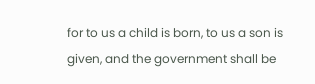for to us a child is born, to us a son is given, and the government shall be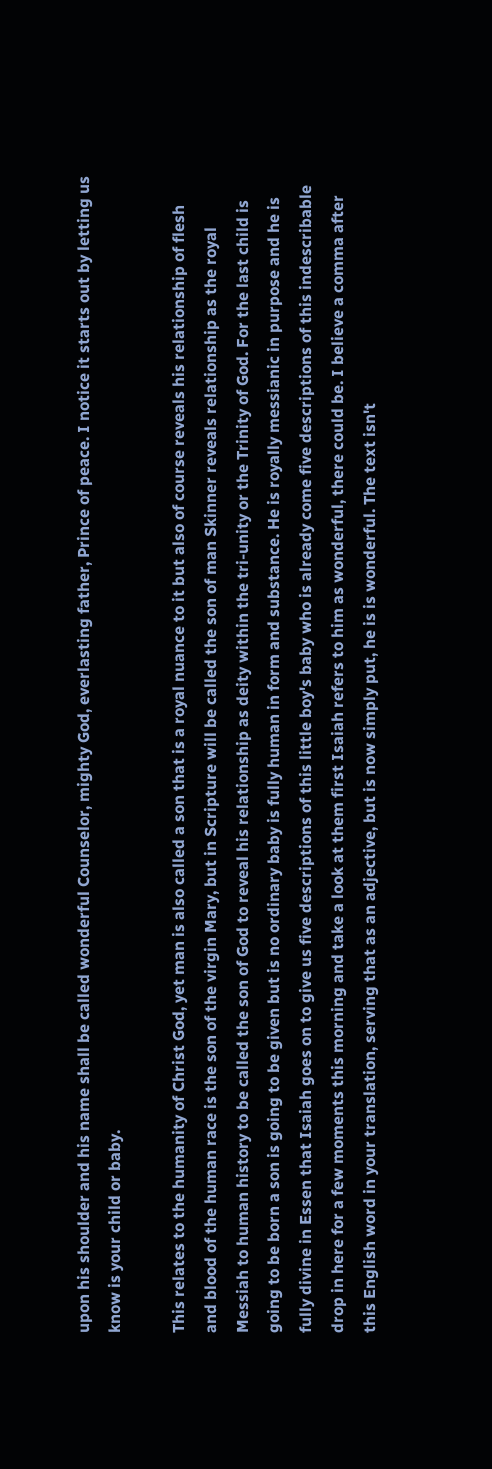upon his shoulder and his name shall be called wonderful Counselor, mighty God, everlasting father, Prince of peace. I notice it starts out by letting us know is your child or baby.

This relates to the humanity of Christ God, yet man is also called a son that is a royal nuance to it but also of course reveals his relationship of flesh and blood of the human race is the son of the virgin Mary, but in Scripture will be called the son of man Skinner reveals relationship as the royal Messiah to human history to be called the son of God to reveal his relationship as deity within the tri-unity or the Trinity of God. For the last child is going to be born a son is going to be given but is no ordinary baby is fully human in form and substance. He is royally messianic in purpose and he is fully divine in Essen that Isaiah goes on to give us five descriptions of this little boy's baby who is already come five descriptions of this indescribable drop in here for a few moments this morning and take a look at them first Isaiah refers to him as wonderful, there could be. I believe a comma after this English word in your translation, serving that as an adjective, but is now simply put, he is is wonderful. The text isn't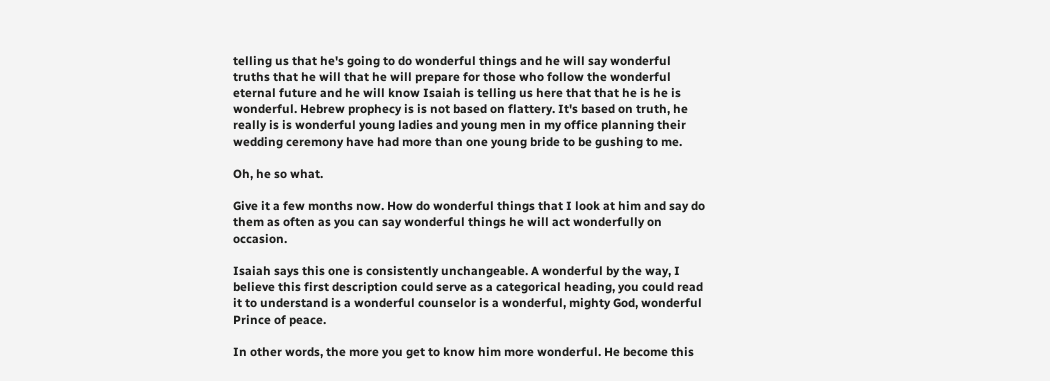telling us that he's going to do wonderful things and he will say wonderful truths that he will that he will prepare for those who follow the wonderful eternal future and he will know Isaiah is telling us here that that he is he is wonderful. Hebrew prophecy is is not based on flattery. It's based on truth, he really is is wonderful young ladies and young men in my office planning their wedding ceremony have had more than one young bride to be gushing to me.

Oh, he so what.

Give it a few months now. How do wonderful things that I look at him and say do them as often as you can say wonderful things he will act wonderfully on occasion.

Isaiah says this one is consistently unchangeable. A wonderful by the way, I believe this first description could serve as a categorical heading, you could read it to understand is a wonderful counselor is a wonderful, mighty God, wonderful Prince of peace.

In other words, the more you get to know him more wonderful. He become this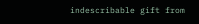indescribable gift from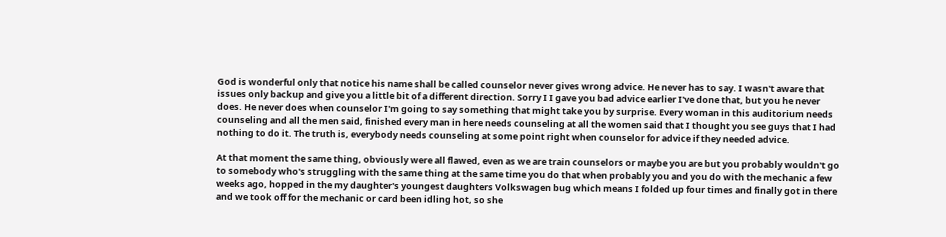God is wonderful only that notice his name shall be called counselor never gives wrong advice. He never has to say. I wasn't aware that issues only backup and give you a little bit of a different direction. Sorry I I gave you bad advice earlier I've done that, but you he never does. He never does when counselor I'm going to say something that might take you by surprise. Every woman in this auditorium needs counseling and all the men said, finished every man in here needs counseling at all the women said that I thought you see guys that I had nothing to do it. The truth is, everybody needs counseling at some point right when counselor for advice if they needed advice.

At that moment the same thing, obviously were all flawed, even as we are train counselors or maybe you are but you probably wouldn't go to somebody who's struggling with the same thing at the same time you do that when probably you and you do with the mechanic a few weeks ago, hopped in the my daughter's youngest daughters Volkswagen bug which means I folded up four times and finally got in there and we took off for the mechanic or card been idling hot, so she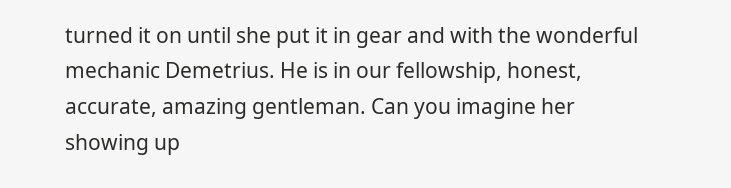turned it on until she put it in gear and with the wonderful mechanic Demetrius. He is in our fellowship, honest, accurate, amazing gentleman. Can you imagine her showing up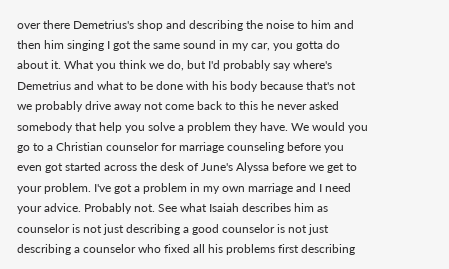over there Demetrius's shop and describing the noise to him and then him singing I got the same sound in my car, you gotta do about it. What you think we do, but I'd probably say where's Demetrius and what to be done with his body because that's not we probably drive away not come back to this he never asked somebody that help you solve a problem they have. We would you go to a Christian counselor for marriage counseling before you even got started across the desk of June's Alyssa before we get to your problem. I've got a problem in my own marriage and I need your advice. Probably not. See what Isaiah describes him as counselor is not just describing a good counselor is not just describing a counselor who fixed all his problems first describing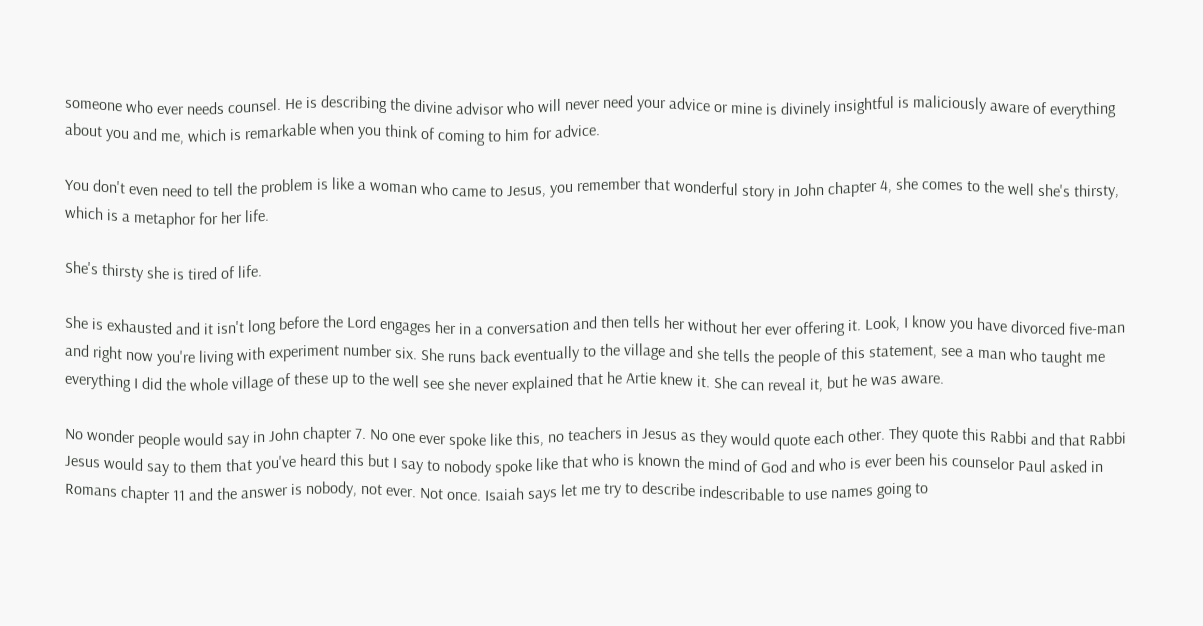someone who ever needs counsel. He is describing the divine advisor who will never need your advice or mine is divinely insightful is maliciously aware of everything about you and me, which is remarkable when you think of coming to him for advice.

You don't even need to tell the problem is like a woman who came to Jesus, you remember that wonderful story in John chapter 4, she comes to the well she's thirsty, which is a metaphor for her life.

She's thirsty she is tired of life.

She is exhausted and it isn't long before the Lord engages her in a conversation and then tells her without her ever offering it. Look, I know you have divorced five-man and right now you're living with experiment number six. She runs back eventually to the village and she tells the people of this statement, see a man who taught me everything I did the whole village of these up to the well see she never explained that he Artie knew it. She can reveal it, but he was aware.

No wonder people would say in John chapter 7. No one ever spoke like this, no teachers in Jesus as they would quote each other. They quote this Rabbi and that Rabbi Jesus would say to them that you've heard this but I say to nobody spoke like that who is known the mind of God and who is ever been his counselor Paul asked in Romans chapter 11 and the answer is nobody, not ever. Not once. Isaiah says let me try to describe indescribable to use names going to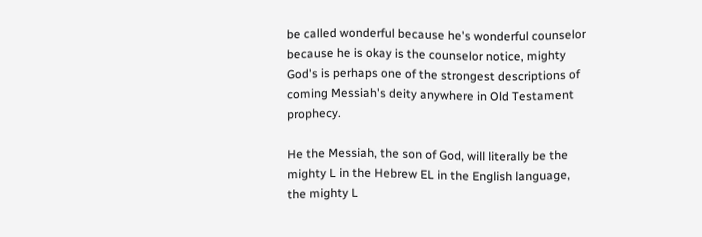be called wonderful because he's wonderful counselor because he is okay is the counselor notice, mighty God's is perhaps one of the strongest descriptions of coming Messiah's deity anywhere in Old Testament prophecy.

He the Messiah, the son of God, will literally be the mighty L in the Hebrew EL in the English language, the mighty L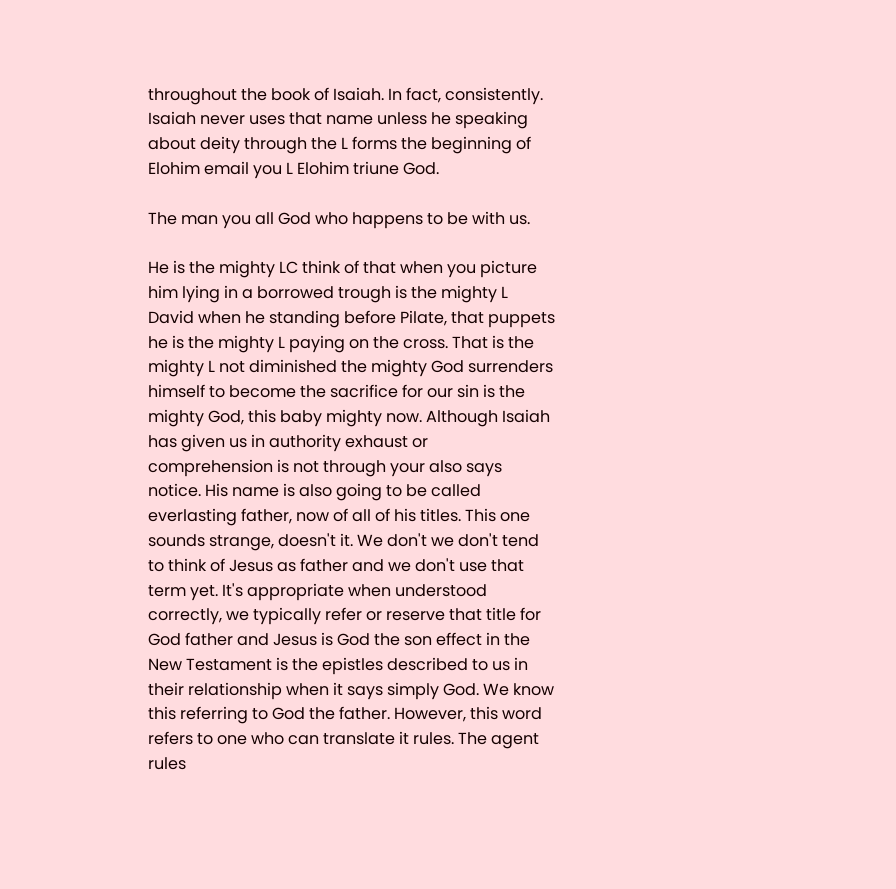throughout the book of Isaiah. In fact, consistently. Isaiah never uses that name unless he speaking about deity through the L forms the beginning of Elohim email you L Elohim triune God.

The man you all God who happens to be with us.

He is the mighty LC think of that when you picture him lying in a borrowed trough is the mighty L David when he standing before Pilate, that puppets he is the mighty L paying on the cross. That is the mighty L not diminished the mighty God surrenders himself to become the sacrifice for our sin is the mighty God, this baby mighty now. Although Isaiah has given us in authority exhaust or comprehension is not through your also says notice. His name is also going to be called everlasting father, now of all of his titles. This one sounds strange, doesn't it. We don't we don't tend to think of Jesus as father and we don't use that term yet. It's appropriate when understood correctly, we typically refer or reserve that title for God father and Jesus is God the son effect in the New Testament is the epistles described to us in their relationship when it says simply God. We know this referring to God the father. However, this word refers to one who can translate it rules. The agent rules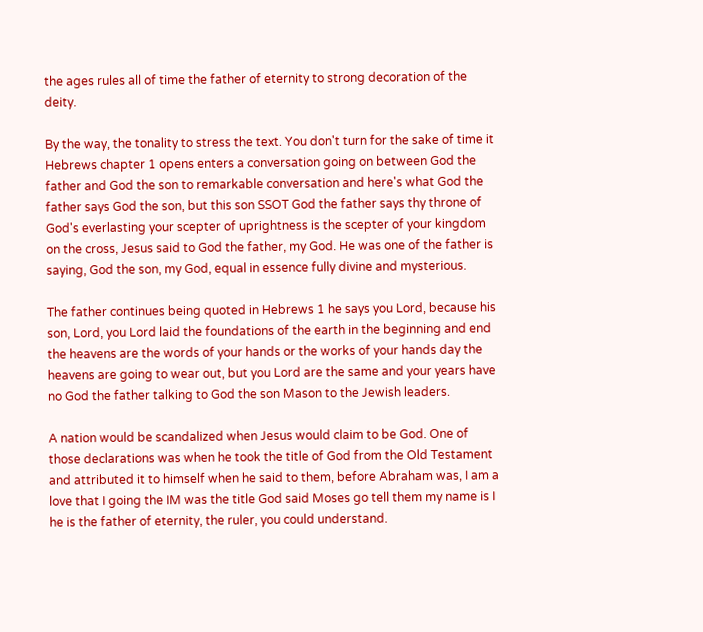the ages rules all of time the father of eternity to strong decoration of the deity.

By the way, the tonality to stress the text. You don't turn for the sake of time it Hebrews chapter 1 opens enters a conversation going on between God the father and God the son to remarkable conversation and here's what God the father says God the son, but this son SSOT God the father says thy throne of God's everlasting your scepter of uprightness is the scepter of your kingdom on the cross, Jesus said to God the father, my God. He was one of the father is saying, God the son, my God, equal in essence fully divine and mysterious.

The father continues being quoted in Hebrews 1 he says you Lord, because his son, Lord, you Lord laid the foundations of the earth in the beginning and end the heavens are the words of your hands or the works of your hands day the heavens are going to wear out, but you Lord are the same and your years have no God the father talking to God the son Mason to the Jewish leaders.

A nation would be scandalized when Jesus would claim to be God. One of those declarations was when he took the title of God from the Old Testament and attributed it to himself when he said to them, before Abraham was, I am a love that I going the IM was the title God said Moses go tell them my name is I he is the father of eternity, the ruler, you could understand.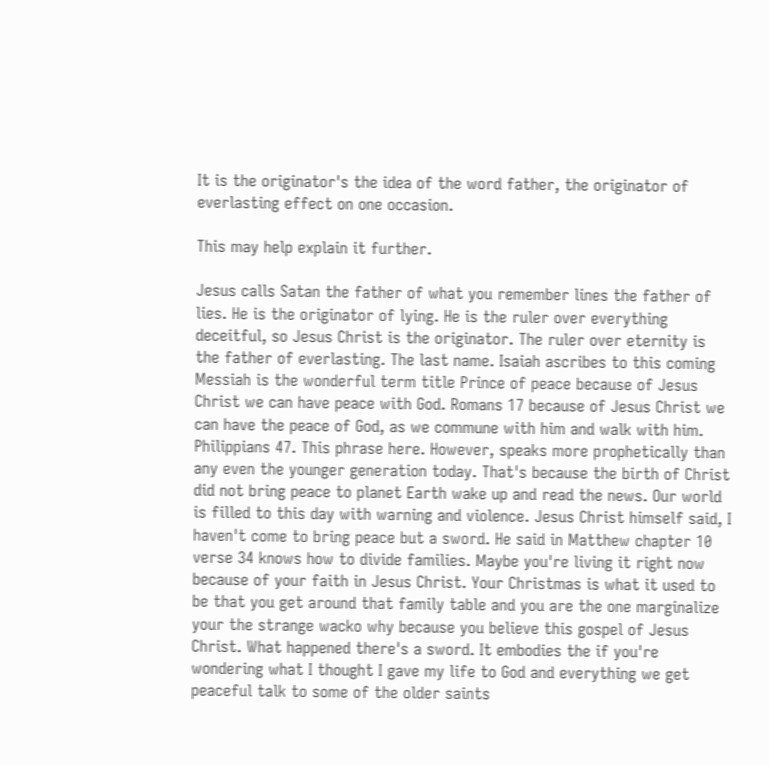It is the originator's the idea of the word father, the originator of everlasting effect on one occasion.

This may help explain it further.

Jesus calls Satan the father of what you remember lines the father of lies. He is the originator of lying. He is the ruler over everything deceitful, so Jesus Christ is the originator. The ruler over eternity is the father of everlasting. The last name. Isaiah ascribes to this coming Messiah is the wonderful term title Prince of peace because of Jesus Christ we can have peace with God. Romans 17 because of Jesus Christ we can have the peace of God, as we commune with him and walk with him. Philippians 47. This phrase here. However, speaks more prophetically than any even the younger generation today. That's because the birth of Christ did not bring peace to planet Earth wake up and read the news. Our world is filled to this day with warning and violence. Jesus Christ himself said, I haven't come to bring peace but a sword. He said in Matthew chapter 10 verse 34 knows how to divide families. Maybe you're living it right now because of your faith in Jesus Christ. Your Christmas is what it used to be that you get around that family table and you are the one marginalize your the strange wacko why because you believe this gospel of Jesus Christ. What happened there's a sword. It embodies the if you're wondering what I thought I gave my life to God and everything we get peaceful talk to some of the older saints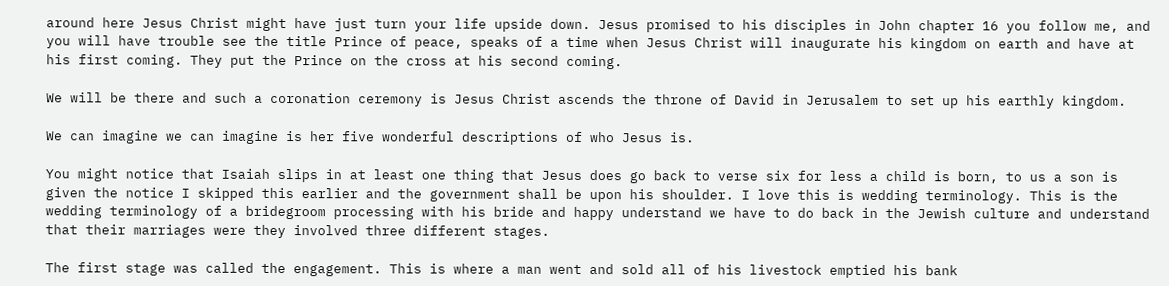around here Jesus Christ might have just turn your life upside down. Jesus promised to his disciples in John chapter 16 you follow me, and you will have trouble see the title Prince of peace, speaks of a time when Jesus Christ will inaugurate his kingdom on earth and have at his first coming. They put the Prince on the cross at his second coming.

We will be there and such a coronation ceremony is Jesus Christ ascends the throne of David in Jerusalem to set up his earthly kingdom.

We can imagine we can imagine is her five wonderful descriptions of who Jesus is.

You might notice that Isaiah slips in at least one thing that Jesus does go back to verse six for less a child is born, to us a son is given the notice I skipped this earlier and the government shall be upon his shoulder. I love this is wedding terminology. This is the wedding terminology of a bridegroom processing with his bride and happy understand we have to do back in the Jewish culture and understand that their marriages were they involved three different stages.

The first stage was called the engagement. This is where a man went and sold all of his livestock emptied his bank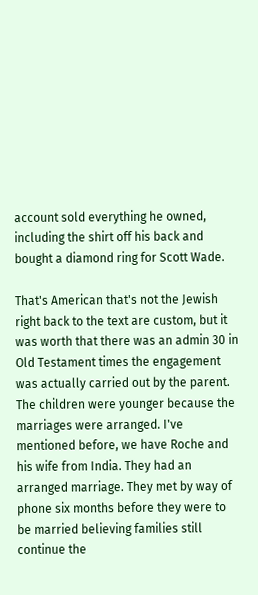account sold everything he owned, including the shirt off his back and bought a diamond ring for Scott Wade.

That's American that's not the Jewish right back to the text are custom, but it was worth that there was an admin 30 in Old Testament times the engagement was actually carried out by the parent. The children were younger because the marriages were arranged. I've mentioned before, we have Roche and his wife from India. They had an arranged marriage. They met by way of phone six months before they were to be married believing families still continue the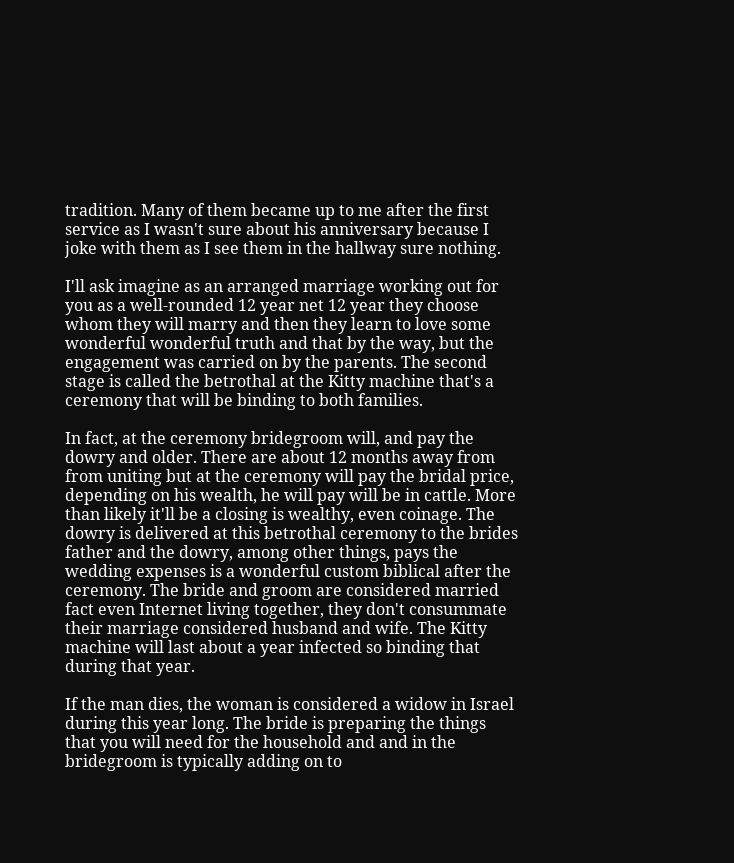tradition. Many of them became up to me after the first service as I wasn't sure about his anniversary because I joke with them as I see them in the hallway sure nothing.

I'll ask imagine as an arranged marriage working out for you as a well-rounded 12 year net 12 year they choose whom they will marry and then they learn to love some wonderful wonderful truth and that by the way, but the engagement was carried on by the parents. The second stage is called the betrothal at the Kitty machine that's a ceremony that will be binding to both families.

In fact, at the ceremony bridegroom will, and pay the dowry and older. There are about 12 months away from from uniting but at the ceremony will pay the bridal price, depending on his wealth, he will pay will be in cattle. More than likely it'll be a closing is wealthy, even coinage. The dowry is delivered at this betrothal ceremony to the brides father and the dowry, among other things, pays the wedding expenses is a wonderful custom biblical after the ceremony. The bride and groom are considered married fact even Internet living together, they don't consummate their marriage considered husband and wife. The Kitty machine will last about a year infected so binding that during that year.

If the man dies, the woman is considered a widow in Israel during this year long. The bride is preparing the things that you will need for the household and and in the bridegroom is typically adding on to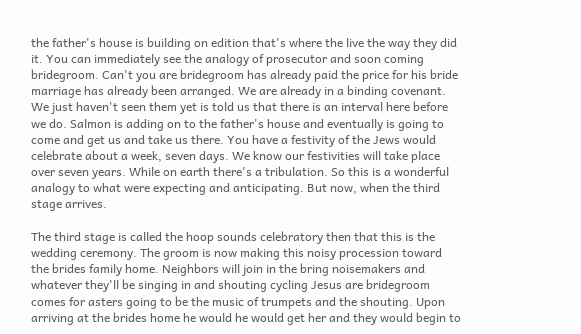the father's house is building on edition that's where the live the way they did it. You can immediately see the analogy of prosecutor and soon coming bridegroom. Can't you are bridegroom has already paid the price for his bride marriage has already been arranged. We are already in a binding covenant. We just haven't seen them yet is told us that there is an interval here before we do. Salmon is adding on to the father's house and eventually is going to come and get us and take us there. You have a festivity of the Jews would celebrate about a week, seven days. We know our festivities will take place over seven years. While on earth there's a tribulation. So this is a wonderful analogy to what were expecting and anticipating. But now, when the third stage arrives.

The third stage is called the hoop sounds celebratory then that this is the wedding ceremony. The groom is now making this noisy procession toward the brides family home. Neighbors will join in the bring noisemakers and whatever they'll be singing in and shouting cycling Jesus are bridegroom comes for asters going to be the music of trumpets and the shouting. Upon arriving at the brides home he would he would get her and they would begin to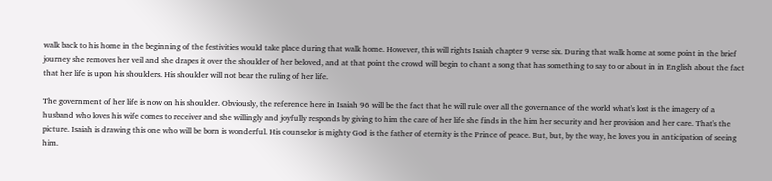walk back to his home in the beginning of the festivities would take place during that walk home. However, this will rights Isaiah chapter 9 verse six. During that walk home at some point in the brief journey she removes her veil and she drapes it over the shoulder of her beloved, and at that point the crowd will begin to chant a song that has something to say to or about in in English about the fact that her life is upon his shoulders. His shoulder will not bear the ruling of her life.

The government of her life is now on his shoulder. Obviously, the reference here in Isaiah 96 will be the fact that he will rule over all the governance of the world what's lost is the imagery of a husband who loves his wife comes to receiver and she willingly and joyfully responds by giving to him the care of her life she finds in the him her security and her provision and her care. That's the picture. Isaiah is drawing this one who will be born is wonderful. His counselor is mighty God is the father of eternity is the Prince of peace. But, but, by the way, he loves you in anticipation of seeing him.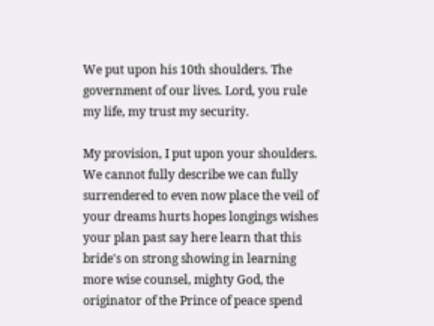We put upon his 10th shoulders. The government of our lives. Lord, you rule my life, my trust my security.

My provision, I put upon your shoulders. We cannot fully describe we can fully surrendered to even now place the veil of your dreams hurts hopes longings wishes your plan past say here learn that this bride's on strong showing in learning more wise counsel, mighty God, the originator of the Prince of peace spend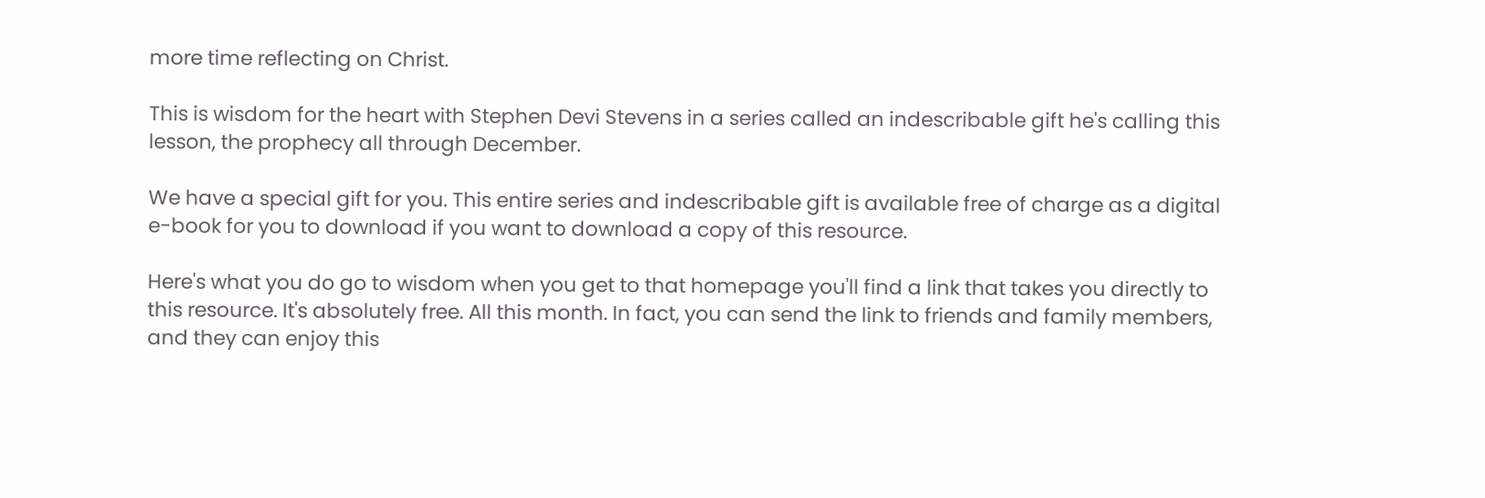more time reflecting on Christ.

This is wisdom for the heart with Stephen Devi Stevens in a series called an indescribable gift he's calling this lesson, the prophecy all through December.

We have a special gift for you. This entire series and indescribable gift is available free of charge as a digital e-book for you to download if you want to download a copy of this resource.

Here's what you do go to wisdom when you get to that homepage you'll find a link that takes you directly to this resource. It's absolutely free. All this month. In fact, you can send the link to friends and family members, and they can enjoy this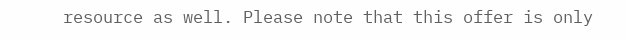resource as well. Please note that this offer is only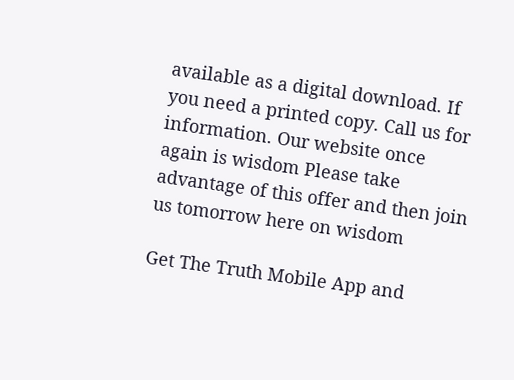available as a digital download. If you need a printed copy. Call us for information. Our website once again is wisdom Please take advantage of this offer and then join us tomorrow here on wisdom

Get The Truth Mobile App and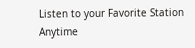Listen to your Favorite Station Anytime